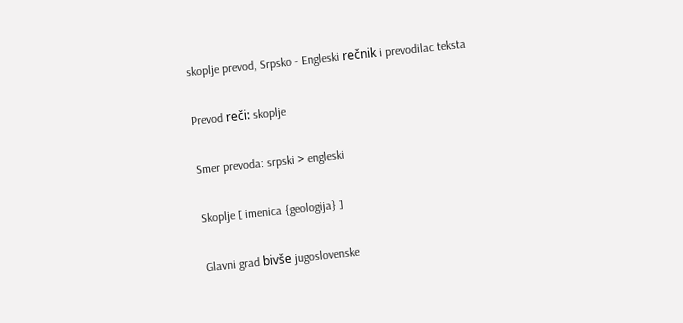skoplje prevod, Srpsko - Engleski rečnik i prevodilac teksta

Prevod reči: skoplje

Smer prevoda: srpski > engleski

Skoplje [ imenica {geologija} ]

Glavni grad bivše jugoslovenske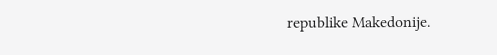republike Makedonije.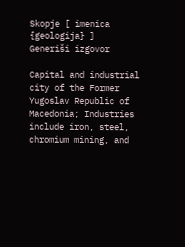Skopje [ imenica {geologija} ]
Generiši izgovor

Capital and industrial city of the Former Yugoslav Republic of Macedonia; Industries include iron, steel, chromium mining, and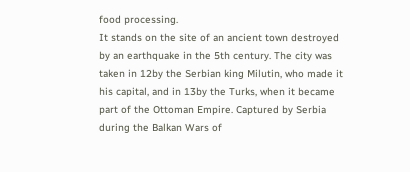food processing.
It stands on the site of an ancient town destroyed by an earthquake in the 5th century. The city was taken in 12by the Serbian king Milutin, who made it his capital, and in 13by the Turks, when it became part of the Ottoman Empire. Captured by Serbia during the Balkan Wars of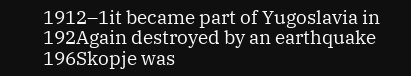1912–1it became part of Yugoslavia in 192Again destroyed by an earthquake 196Skopje was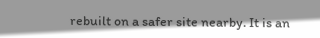rebuilt on a safer site nearby. It is an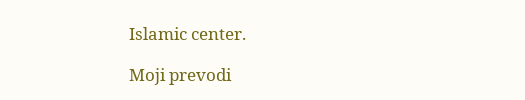Islamic center.

Moji prevodi